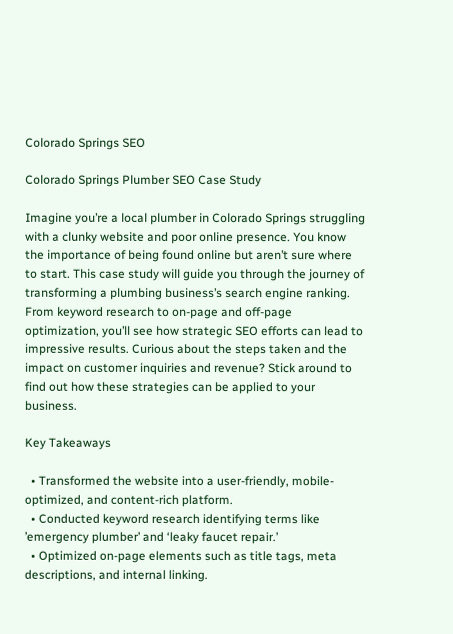Colorado Springs SEO

Colorado Springs Plumber SEO Case Study

Imagine you’re a local plumber in Colorado Springs struggling with a clunky website and poor online presence. You know the importance of being found online but aren’t sure where to start. This case study will guide you through the journey of transforming a plumbing business’s search engine ranking. From keyword research to on-page and off-page optimization, you’ll see how strategic SEO efforts can lead to impressive results. Curious about the steps taken and the impact on customer inquiries and revenue? Stick around to find out how these strategies can be applied to your business.

Key Takeaways

  • Transformed the website into a user-friendly, mobile-optimized, and content-rich platform.
  • Conducted keyword research identifying terms like ’emergency plumber’ and ‘leaky faucet repair.’
  • Optimized on-page elements such as title tags, meta descriptions, and internal linking.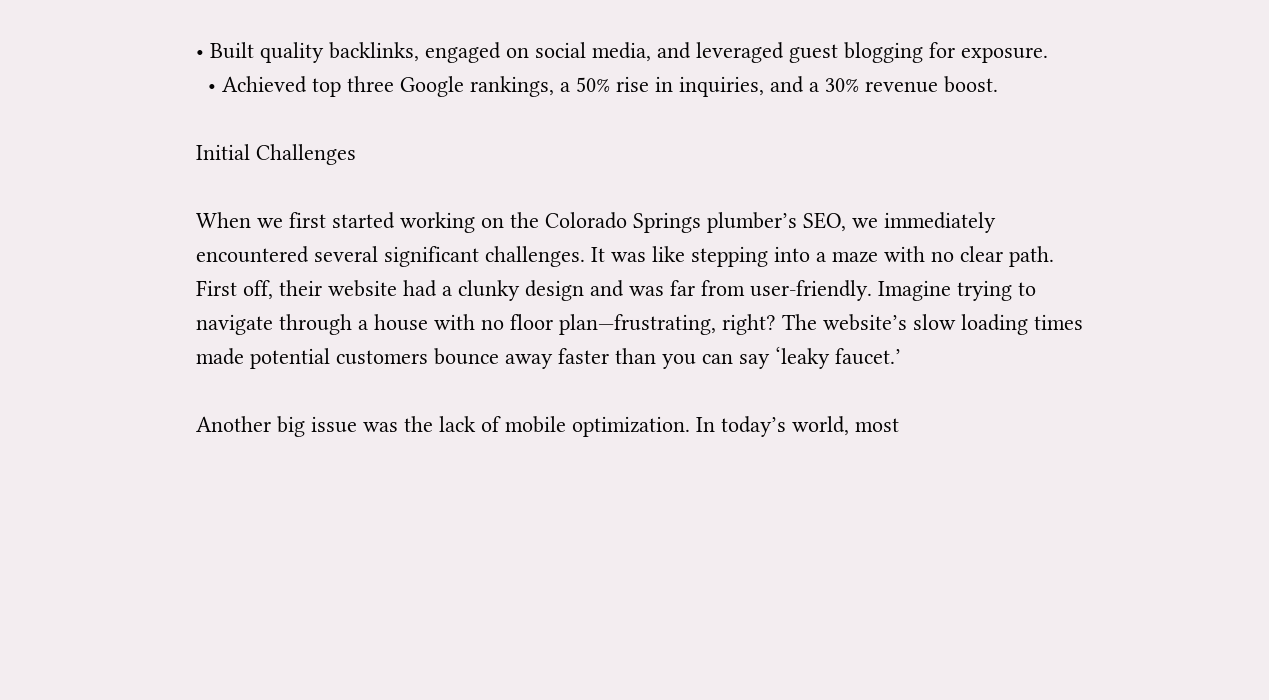• Built quality backlinks, engaged on social media, and leveraged guest blogging for exposure.
  • Achieved top three Google rankings, a 50% rise in inquiries, and a 30% revenue boost.

Initial Challenges

When we first started working on the Colorado Springs plumber’s SEO, we immediately encountered several significant challenges. It was like stepping into a maze with no clear path. First off, their website had a clunky design and was far from user-friendly. Imagine trying to navigate through a house with no floor plan—frustrating, right? The website’s slow loading times made potential customers bounce away faster than you can say ‘leaky faucet.’

Another big issue was the lack of mobile optimization. In today’s world, most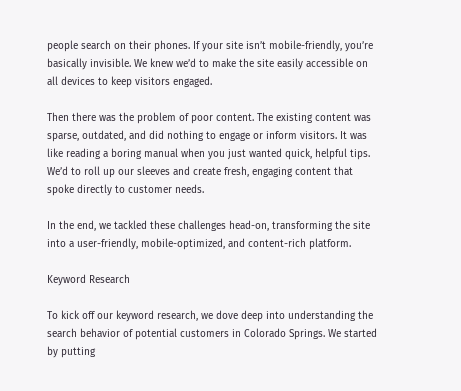people search on their phones. If your site isn’t mobile-friendly, you’re basically invisible. We knew we’d to make the site easily accessible on all devices to keep visitors engaged.

Then there was the problem of poor content. The existing content was sparse, outdated, and did nothing to engage or inform visitors. It was like reading a boring manual when you just wanted quick, helpful tips. We’d to roll up our sleeves and create fresh, engaging content that spoke directly to customer needs.

In the end, we tackled these challenges head-on, transforming the site into a user-friendly, mobile-optimized, and content-rich platform.

Keyword Research

To kick off our keyword research, we dove deep into understanding the search behavior of potential customers in Colorado Springs. We started by putting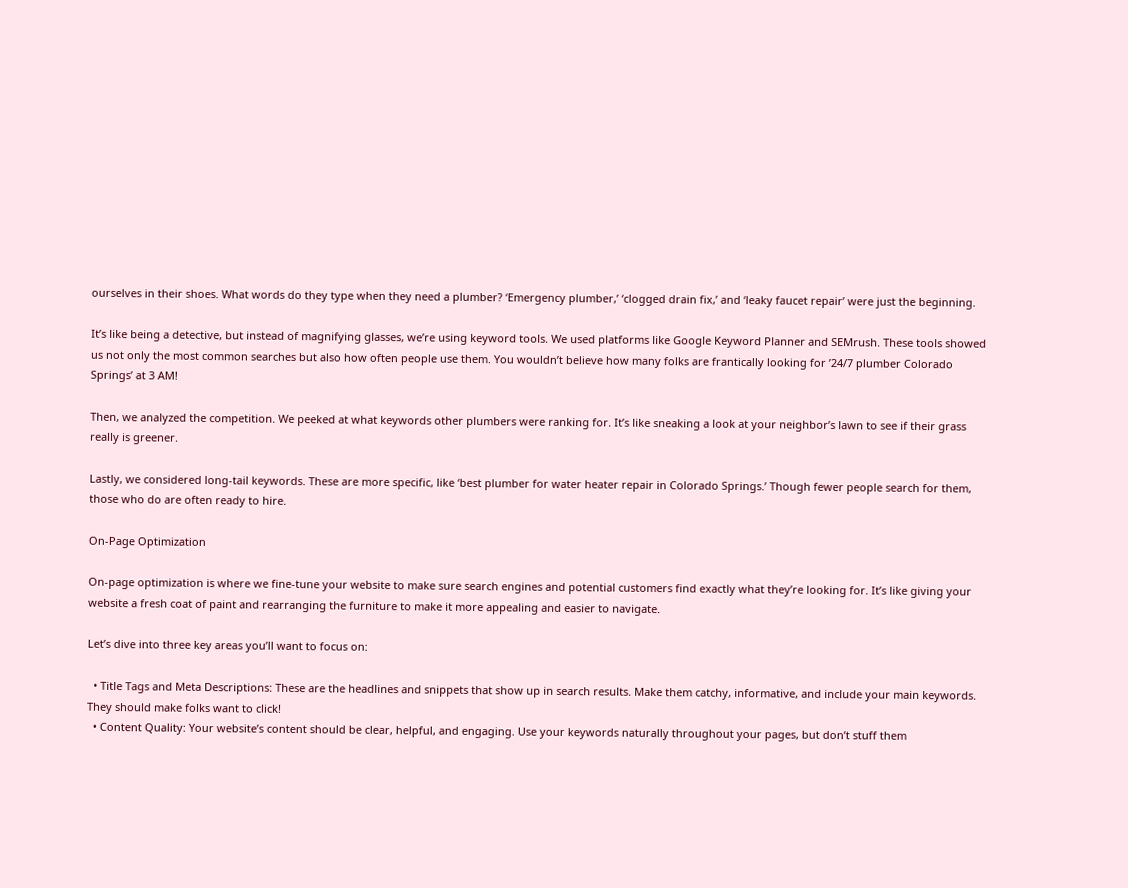ourselves in their shoes. What words do they type when they need a plumber? ‘Emergency plumber,’ ‘clogged drain fix,’ and ‘leaky faucet repair’ were just the beginning.

It’s like being a detective, but instead of magnifying glasses, we’re using keyword tools. We used platforms like Google Keyword Planner and SEMrush. These tools showed us not only the most common searches but also how often people use them. You wouldn’t believe how many folks are frantically looking for ’24/7 plumber Colorado Springs’ at 3 AM!

Then, we analyzed the competition. We peeked at what keywords other plumbers were ranking for. It’s like sneaking a look at your neighbor’s lawn to see if their grass really is greener.

Lastly, we considered long-tail keywords. These are more specific, like ‘best plumber for water heater repair in Colorado Springs.’ Though fewer people search for them, those who do are often ready to hire.

On-Page Optimization

On-page optimization is where we fine-tune your website to make sure search engines and potential customers find exactly what they’re looking for. It’s like giving your website a fresh coat of paint and rearranging the furniture to make it more appealing and easier to navigate.

Let’s dive into three key areas you’ll want to focus on:

  • Title Tags and Meta Descriptions: These are the headlines and snippets that show up in search results. Make them catchy, informative, and include your main keywords. They should make folks want to click!
  • Content Quality: Your website’s content should be clear, helpful, and engaging. Use your keywords naturally throughout your pages, but don’t stuff them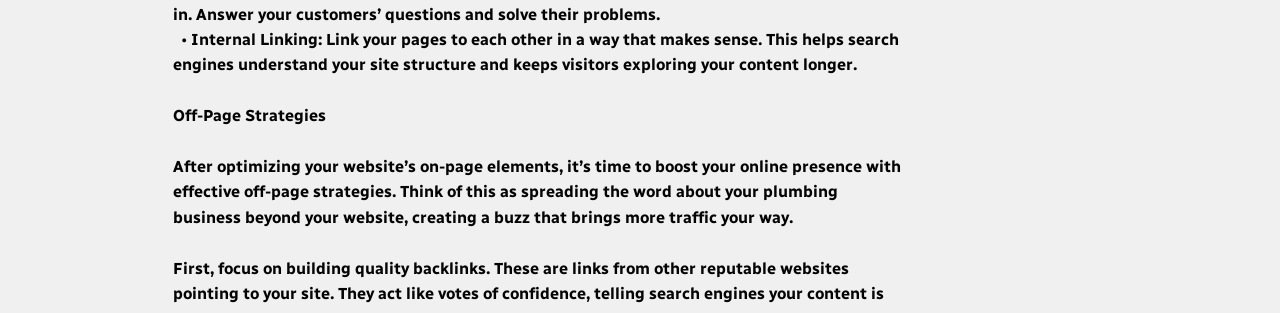in. Answer your customers’ questions and solve their problems.
  • Internal Linking: Link your pages to each other in a way that makes sense. This helps search engines understand your site structure and keeps visitors exploring your content longer.

Off-Page Strategies

After optimizing your website’s on-page elements, it’s time to boost your online presence with effective off-page strategies. Think of this as spreading the word about your plumbing business beyond your website, creating a buzz that brings more traffic your way.

First, focus on building quality backlinks. These are links from other reputable websites pointing to your site. They act like votes of confidence, telling search engines your content is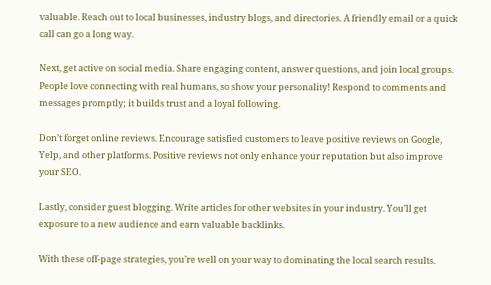valuable. Reach out to local businesses, industry blogs, and directories. A friendly email or a quick call can go a long way.

Next, get active on social media. Share engaging content, answer questions, and join local groups. People love connecting with real humans, so show your personality! Respond to comments and messages promptly; it builds trust and a loyal following.

Don’t forget online reviews. Encourage satisfied customers to leave positive reviews on Google, Yelp, and other platforms. Positive reviews not only enhance your reputation but also improve your SEO.

Lastly, consider guest blogging. Write articles for other websites in your industry. You’ll get exposure to a new audience and earn valuable backlinks.

With these off-page strategies, you’re well on your way to dominating the local search results.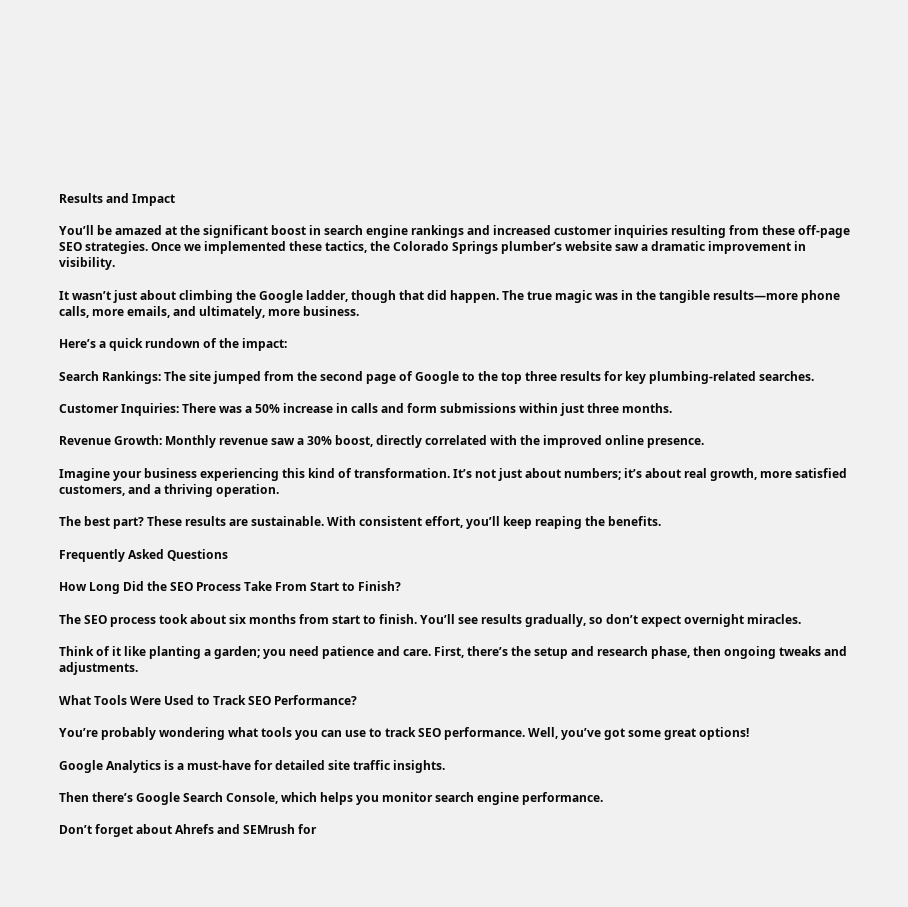Results and Impact

You’ll be amazed at the significant boost in search engine rankings and increased customer inquiries resulting from these off-page SEO strategies. Once we implemented these tactics, the Colorado Springs plumber’s website saw a dramatic improvement in visibility.

It wasn’t just about climbing the Google ladder, though that did happen. The true magic was in the tangible results—more phone calls, more emails, and ultimately, more business.

Here’s a quick rundown of the impact:

Search Rankings: The site jumped from the second page of Google to the top three results for key plumbing-related searches.

Customer Inquiries: There was a 50% increase in calls and form submissions within just three months.

Revenue Growth: Monthly revenue saw a 30% boost, directly correlated with the improved online presence.

Imagine your business experiencing this kind of transformation. It’s not just about numbers; it’s about real growth, more satisfied customers, and a thriving operation.

The best part? These results are sustainable. With consistent effort, you’ll keep reaping the benefits.

Frequently Asked Questions

How Long Did the SEO Process Take From Start to Finish?

The SEO process took about six months from start to finish. You’ll see results gradually, so don’t expect overnight miracles.

Think of it like planting a garden; you need patience and care. First, there’s the setup and research phase, then ongoing tweaks and adjustments.

What Tools Were Used to Track SEO Performance?

You’re probably wondering what tools you can use to track SEO performance. Well, you’ve got some great options!

Google Analytics is a must-have for detailed site traffic insights.

Then there’s Google Search Console, which helps you monitor search engine performance.

Don’t forget about Ahrefs and SEMrush for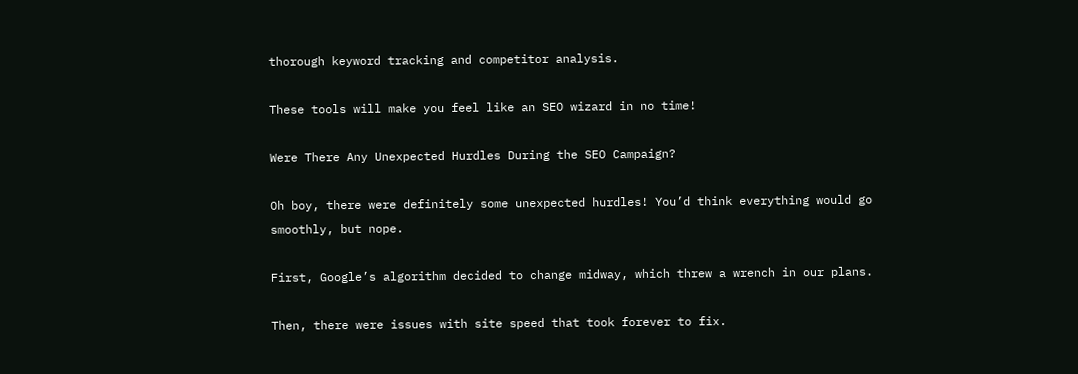thorough keyword tracking and competitor analysis.

These tools will make you feel like an SEO wizard in no time!

Were There Any Unexpected Hurdles During the SEO Campaign?

Oh boy, there were definitely some unexpected hurdles! You’d think everything would go smoothly, but nope.

First, Google’s algorithm decided to change midway, which threw a wrench in our plans.

Then, there were issues with site speed that took forever to fix.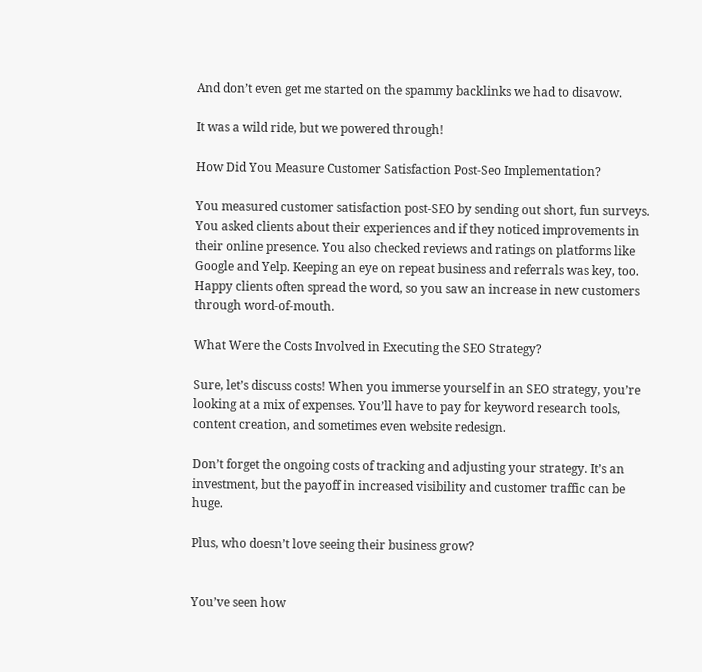And don’t even get me started on the spammy backlinks we had to disavow.

It was a wild ride, but we powered through!

How Did You Measure Customer Satisfaction Post-Seo Implementation?

You measured customer satisfaction post-SEO by sending out short, fun surveys. You asked clients about their experiences and if they noticed improvements in their online presence. You also checked reviews and ratings on platforms like Google and Yelp. Keeping an eye on repeat business and referrals was key, too. Happy clients often spread the word, so you saw an increase in new customers through word-of-mouth.

What Were the Costs Involved in Executing the SEO Strategy?

Sure, let’s discuss costs! When you immerse yourself in an SEO strategy, you’re looking at a mix of expenses. You’ll have to pay for keyword research tools, content creation, and sometimes even website redesign.

Don’t forget the ongoing costs of tracking and adjusting your strategy. It’s an investment, but the payoff in increased visibility and customer traffic can be huge.

Plus, who doesn’t love seeing their business grow?


You’ve seen how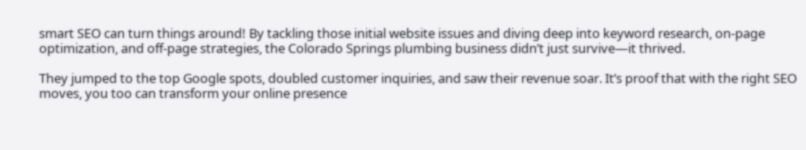smart SEO can turn things around! By tackling those initial website issues and diving deep into keyword research, on-page optimization, and off-page strategies, the Colorado Springs plumbing business didn’t just survive—it thrived.

They jumped to the top Google spots, doubled customer inquiries, and saw their revenue soar. It’s proof that with the right SEO moves, you too can transform your online presence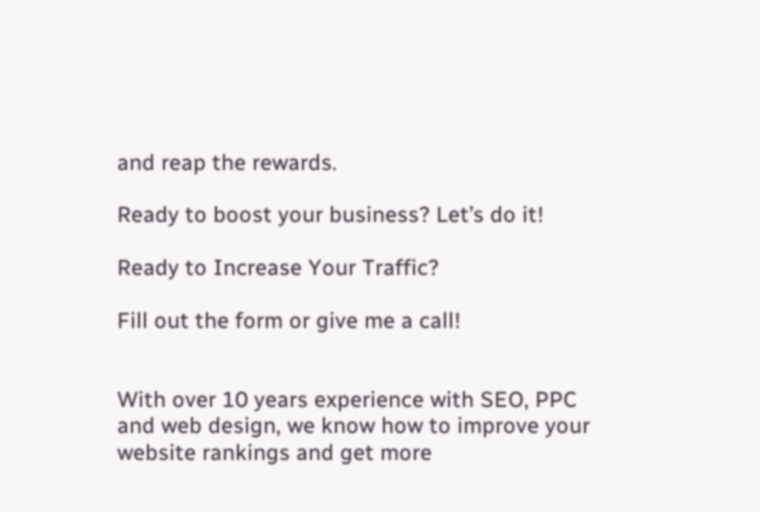and reap the rewards.

Ready to boost your business? Let’s do it!

Ready to Increase Your Traffic?

Fill out the form or give me a call!


With over 10 years experience with SEO, PPC and web design, we know how to improve your website rankings and get more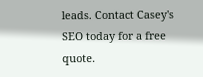leads. Contact Casey's SEO today for a free quote.